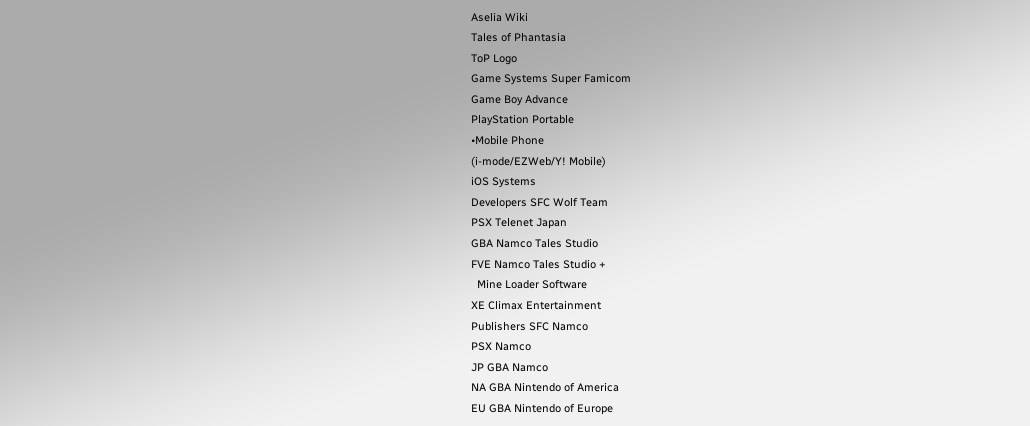Aselia Wiki
Tales of Phantasia
ToP Logo
Game Systems Super Famicom
Game Boy Advance
PlayStation Portable
•Mobile Phone
(i-mode/EZWeb/Y! Mobile)
iOS Systems
Developers SFC Wolf Team
PSX Telenet Japan
GBA Namco Tales Studio
FVE Namco Tales Studio +
  Mine Loader Software
XE Climax Entertainment
Publishers SFC Namco
PSX Namco
JP GBA Namco
NA GBA Nintendo of America
EU GBA Nintendo of Europe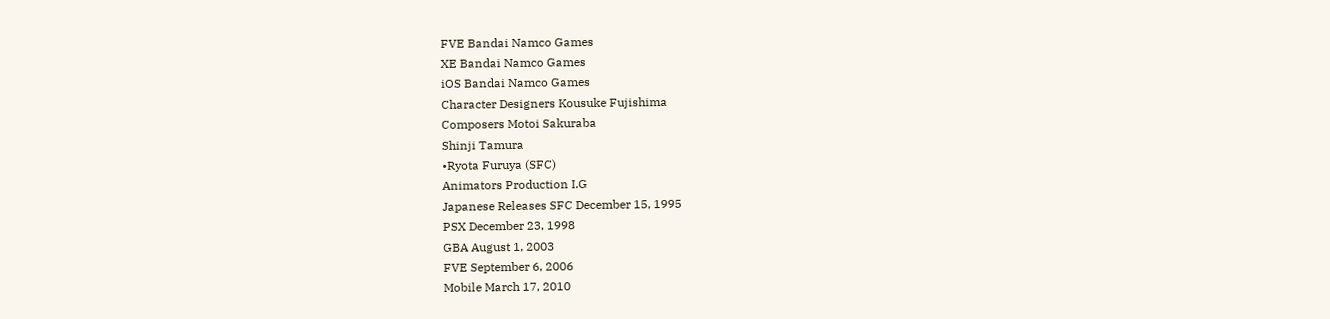FVE Bandai Namco Games
XE Bandai Namco Games
iOS Bandai Namco Games
Character Designers Kousuke Fujishima
Composers Motoi Sakuraba
Shinji Tamura
•Ryota Furuya (SFC)
Animators Production I.G
Japanese Releases SFC December 15, 1995
PSX December 23, 1998
GBA August 1, 2003
FVE September 6, 2006
Mobile March 17, 2010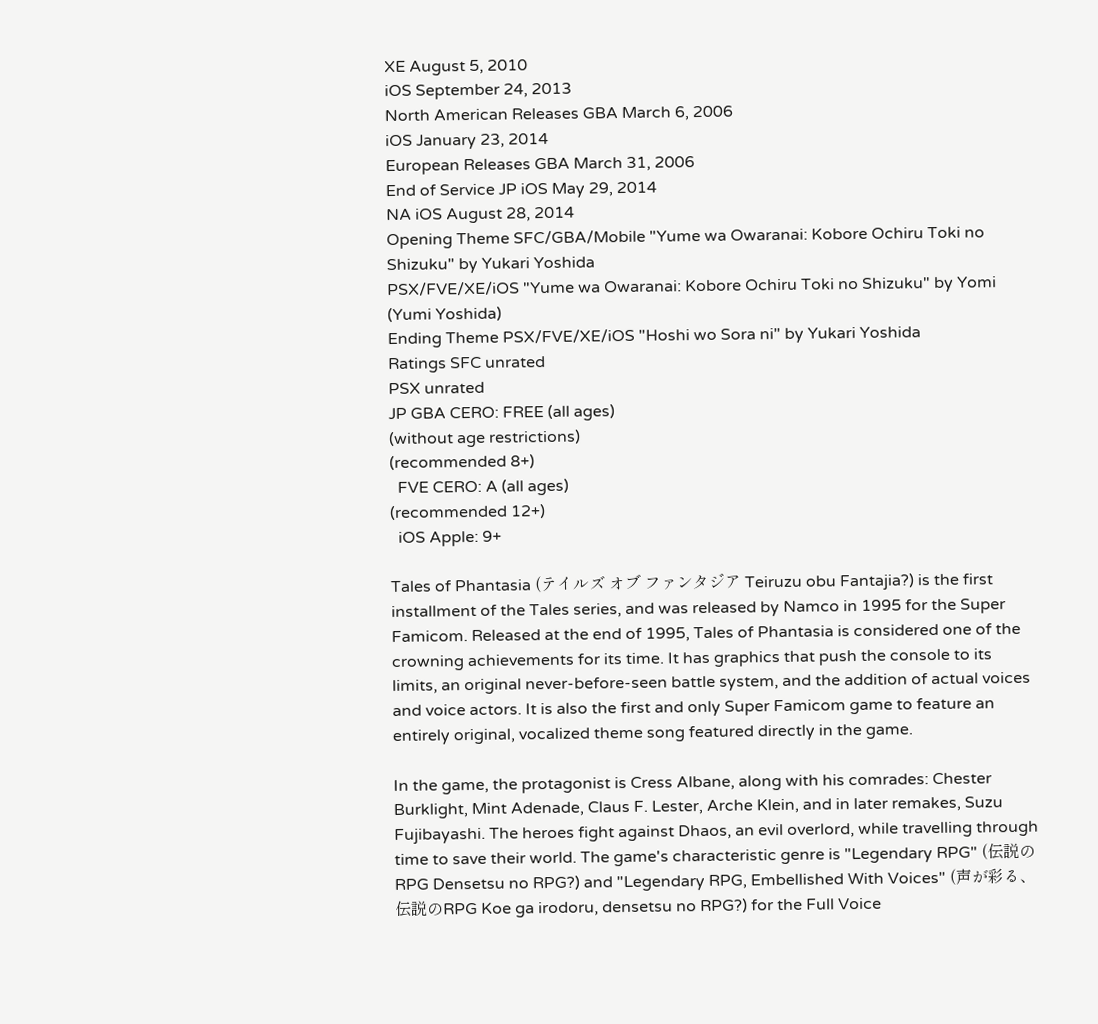XE August 5, 2010
iOS September 24, 2013
North American Releases GBA March 6, 2006
iOS January 23, 2014
European Releases GBA March 31, 2006
End of Service JP iOS May 29, 2014
NA iOS August 28, 2014
Opening Theme SFC/GBA/Mobile "Yume wa Owaranai: Kobore Ochiru Toki no Shizuku" by Yukari Yoshida
PSX/FVE/XE/iOS "Yume wa Owaranai: Kobore Ochiru Toki no Shizuku" by Yomi (Yumi Yoshida)
Ending Theme PSX/FVE/XE/iOS "Hoshi wo Sora ni" by Yukari Yoshida
Ratings SFC unrated
PSX unrated
JP GBA CERO: FREE (all ages)
(without age restrictions)
(recommended 8+)
  FVE CERO: A (all ages)
(recommended 12+)
  iOS Apple: 9+

Tales of Phantasia (テイルズ オブ ファンタジア Teiruzu obu Fantajia?) is the first installment of the Tales series, and was released by Namco in 1995 for the Super Famicom. Released at the end of 1995, Tales of Phantasia is considered one of the crowning achievements for its time. It has graphics that push the console to its limits, an original never-before-seen battle system, and the addition of actual voices and voice actors. It is also the first and only Super Famicom game to feature an entirely original, vocalized theme song featured directly in the game.

In the game, the protagonist is Cress Albane, along with his comrades: Chester Burklight, Mint Adenade, Claus F. Lester, Arche Klein, and in later remakes, Suzu Fujibayashi. The heroes fight against Dhaos, an evil overlord, while travelling through time to save their world. The game's characteristic genre is "Legendary RPG" (伝説のRPG Densetsu no RPG?) and "Legendary RPG, Embellished With Voices" (声が彩る、伝説のRPG Koe ga irodoru, densetsu no RPG?) for the Full Voice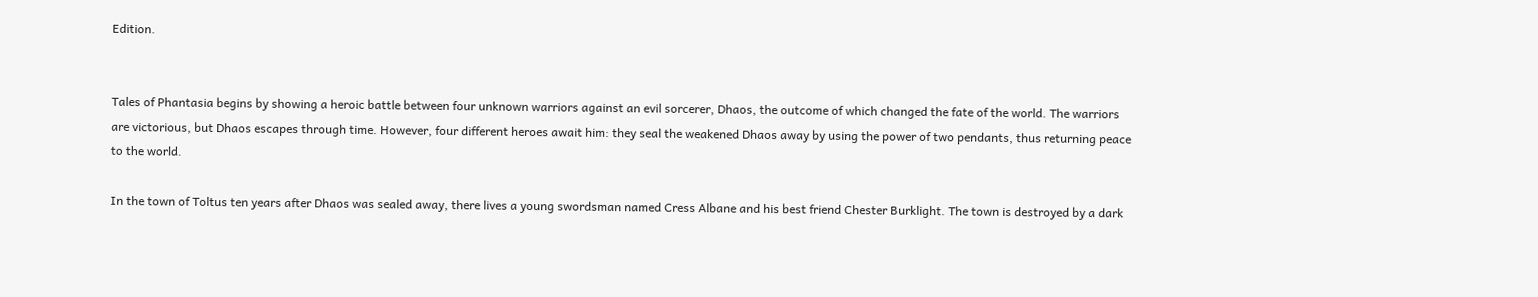Edition.


Tales of Phantasia begins by showing a heroic battle between four unknown warriors against an evil sorcerer, Dhaos, the outcome of which changed the fate of the world. The warriors are victorious, but Dhaos escapes through time. However, four different heroes await him: they seal the weakened Dhaos away by using the power of two pendants, thus returning peace to the world.

In the town of Toltus ten years after Dhaos was sealed away, there lives a young swordsman named Cress Albane and his best friend Chester Burklight. The town is destroyed by a dark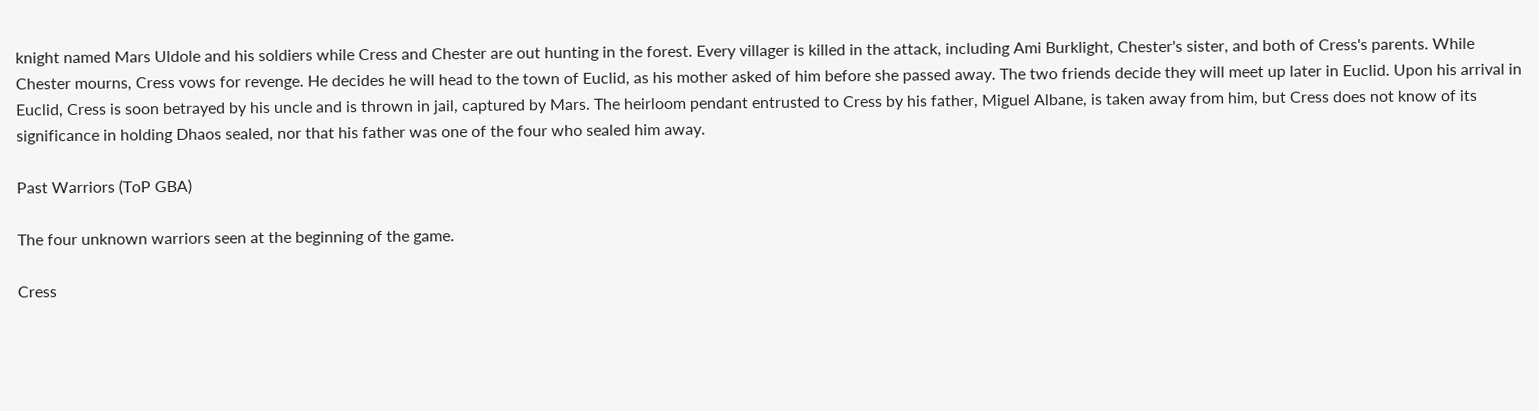knight named Mars Uldole and his soldiers while Cress and Chester are out hunting in the forest. Every villager is killed in the attack, including Ami Burklight, Chester's sister, and both of Cress's parents. While Chester mourns, Cress vows for revenge. He decides he will head to the town of Euclid, as his mother asked of him before she passed away. The two friends decide they will meet up later in Euclid. Upon his arrival in Euclid, Cress is soon betrayed by his uncle and is thrown in jail, captured by Mars. The heirloom pendant entrusted to Cress by his father, Miguel Albane, is taken away from him, but Cress does not know of its significance in holding Dhaos sealed, nor that his father was one of the four who sealed him away.

Past Warriors (ToP GBA)

The four unknown warriors seen at the beginning of the game.

Cress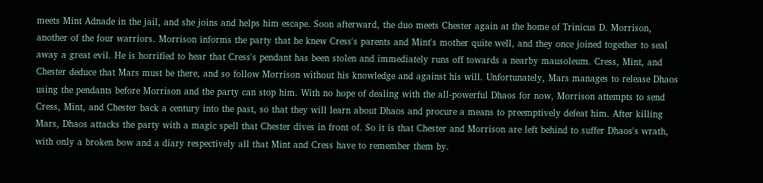meets Mint Adnade in the jail, and she joins and helps him escape. Soon afterward, the duo meets Chester again at the home of Trinicus D. Morrison, another of the four warriors. Morrison informs the party that he knew Cress's parents and Mint's mother quite well, and they once joined together to seal away a great evil. He is horrified to hear that Cress's pendant has been stolen and immediately runs off towards a nearby mausoleum. Cress, Mint, and Chester deduce that Mars must be there, and so follow Morrison without his knowledge and against his will. Unfortunately, Mars manages to release Dhaos using the pendants before Morrison and the party can stop him. With no hope of dealing with the all-powerful Dhaos for now, Morrison attempts to send Cress, Mint, and Chester back a century into the past, so that they will learn about Dhaos and procure a means to preemptively defeat him. After killing Mars, Dhaos attacks the party with a magic spell that Chester dives in front of. So it is that Chester and Morrison are left behind to suffer Dhaos's wrath, with only a broken bow and a diary respectively all that Mint and Cress have to remember them by.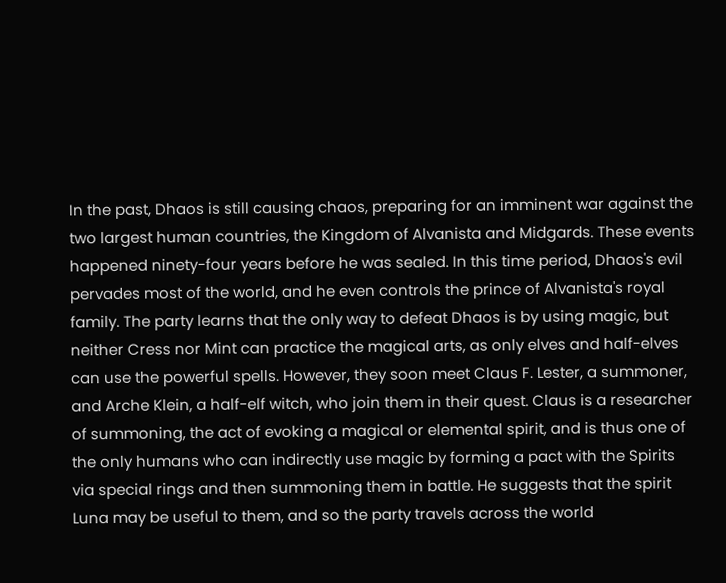In the past, Dhaos is still causing chaos, preparing for an imminent war against the two largest human countries, the Kingdom of Alvanista and Midgards. These events happened ninety-four years before he was sealed. In this time period, Dhaos's evil pervades most of the world, and he even controls the prince of Alvanista's royal family. The party learns that the only way to defeat Dhaos is by using magic, but neither Cress nor Mint can practice the magical arts, as only elves and half-elves can use the powerful spells. However, they soon meet Claus F. Lester, a summoner, and Arche Klein, a half-elf witch, who join them in their quest. Claus is a researcher of summoning, the act of evoking a magical or elemental spirit, and is thus one of the only humans who can indirectly use magic by forming a pact with the Spirits via special rings and then summoning them in battle. He suggests that the spirit Luna may be useful to them, and so the party travels across the world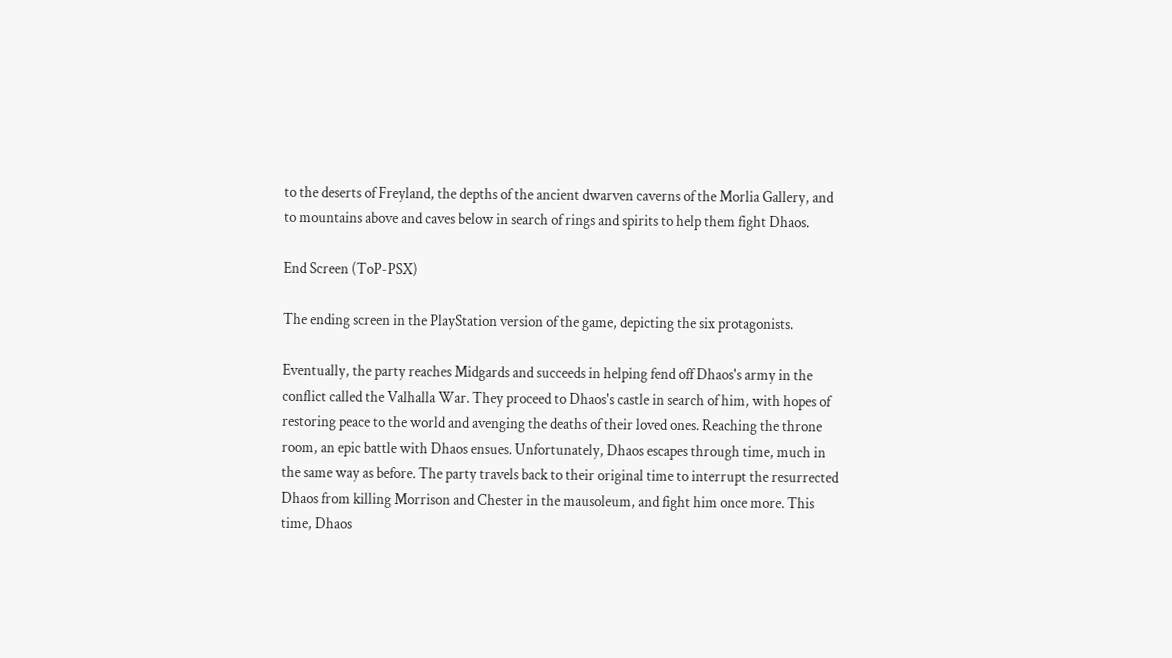to the deserts of Freyland, the depths of the ancient dwarven caverns of the Morlia Gallery, and to mountains above and caves below in search of rings and spirits to help them fight Dhaos.

End Screen (ToP-PSX)

The ending screen in the PlayStation version of the game, depicting the six protagonists.

Eventually, the party reaches Midgards and succeeds in helping fend off Dhaos's army in the conflict called the Valhalla War. They proceed to Dhaos's castle in search of him, with hopes of restoring peace to the world and avenging the deaths of their loved ones. Reaching the throne room, an epic battle with Dhaos ensues. Unfortunately, Dhaos escapes through time, much in the same way as before. The party travels back to their original time to interrupt the resurrected Dhaos from killing Morrison and Chester in the mausoleum, and fight him once more. This time, Dhaos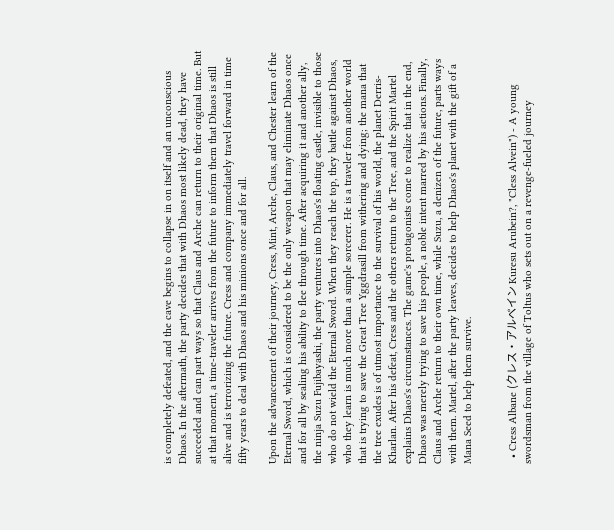is completely defeated, and the cave begins to collapse in on itself and an unconscious Dhaos. In the aftermath, the party decides that with Dhaos most likely dead, they have succeeded and can part ways so that Claus and Arche can return to their original time. But at that moment, a time-traveler arrives from the future to inform them that Dhaos is still alive and is terrorizing the future. Cress and company immediately travel forward in time fifty years to deal with Dhaos and his minions once and for all.

Upon the advancement of their journey, Cress, Mint, Arche, Claus, and Chester learn of the Eternal Sword, which is considered to be the only weapon that may eliminate Dhaos once and for all by sealing his ability to flee through time. After acquiring it and another ally, the ninja Suzu Fujibayashi, the party ventures into Dhaos's floating castle, invisible to those who do not wield the Eternal Sword. When they reach the top, they battle against Dhaos, who they learn is much more than a simple sorcerer. He is a traveler from another world that is trying to save the Great Tree Yggdrasill from withering and dying; the mana that the tree exudes is of utmost importance to the survival of his world, the planet Derris-Kharlan. After his defeat, Cress and the others return to the Tree, and the Spirit Martel explains Dhaos's circumstances. The game's protagonists come to realize that in the end, Dhaos was merely trying to save his people, a noble intent marred by his actions. Finally, Claus and Arche return to their own time, while Suzu, a denizen of the future, parts ways with them. Martel, after the party leaves, decides to help Dhaos's planet with the gift of a Mana Seed to help them survive.


  • Cress Albane (クレス・アルベイン Kuresu Arubein?, "Cless Alvein") - A young swordsman from the village of Toltus who sets out on a revenge-fueled journey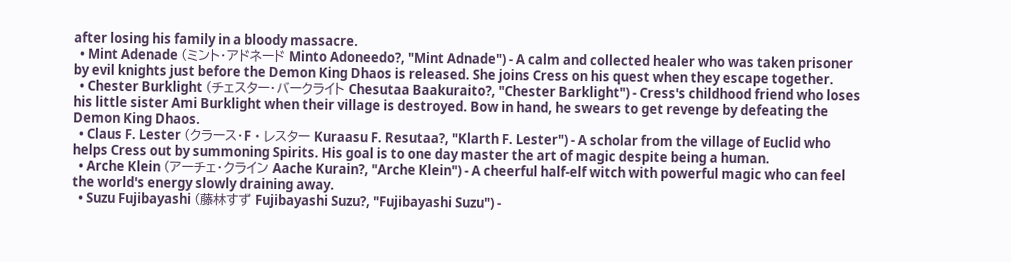after losing his family in a bloody massacre.
  • Mint Adenade (ミント・アドネード Minto Adoneedo?, "Mint Adnade") - A calm and collected healer who was taken prisoner by evil knights just before the Demon King Dhaos is released. She joins Cress on his quest when they escape together.
  • Chester Burklight (チェスター・バークライト Chesutaa Baakuraito?, "Chester Barklight") - Cress's childhood friend who loses his little sister Ami Burklight when their village is destroyed. Bow in hand, he swears to get revenge by defeating the Demon King Dhaos.
  • Claus F. Lester (クラース・F・レスター Kuraasu F. Resutaa?, "Klarth F. Lester") - A scholar from the village of Euclid who helps Cress out by summoning Spirits. His goal is to one day master the art of magic despite being a human.
  • Arche Klein (アーチェ・クライン Aache Kurain?, "Arche Klein") - A cheerful half-elf witch with powerful magic who can feel the world's energy slowly draining away.
  • Suzu Fujibayashi (藤林すず Fujibayashi Suzu?, "Fujibayashi Suzu") -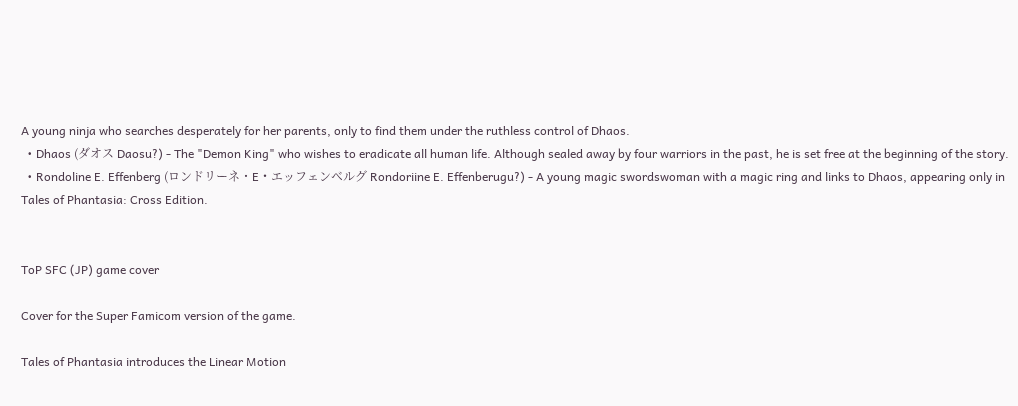A young ninja who searches desperately for her parents, only to find them under the ruthless control of Dhaos.
  • Dhaos (ダオス Daosu?) - The "Demon King" who wishes to eradicate all human life. Although sealed away by four warriors in the past, he is set free at the beginning of the story.
  • Rondoline E. Effenberg (ロンドリーネ・E・エッフェンベルグ Rondoriine E. Effenberugu?) - A young magic swordswoman with a magic ring and links to Dhaos, appearing only in Tales of Phantasia: Cross Edition.


ToP SFC (JP) game cover

Cover for the Super Famicom version of the game.

Tales of Phantasia introduces the Linear Motion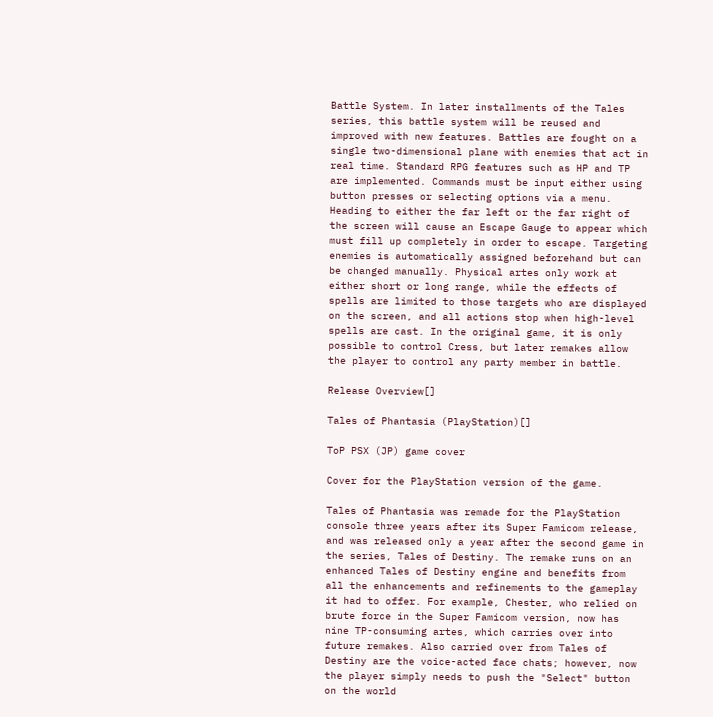Battle System. In later installments of the Tales series, this battle system will be reused and improved with new features. Battles are fought on a single two-dimensional plane with enemies that act in real time. Standard RPG features such as HP and TP are implemented. Commands must be input either using button presses or selecting options via a menu. Heading to either the far left or the far right of the screen will cause an Escape Gauge to appear which must fill up completely in order to escape. Targeting enemies is automatically assigned beforehand but can be changed manually. Physical artes only work at either short or long range, while the effects of spells are limited to those targets who are displayed on the screen, and all actions stop when high-level spells are cast. In the original game, it is only possible to control Cress, but later remakes allow the player to control any party member in battle.

Release Overview[]

Tales of Phantasia (PlayStation)[]

ToP PSX (JP) game cover

Cover for the PlayStation version of the game.

Tales of Phantasia was remade for the PlayStation console three years after its Super Famicom release, and was released only a year after the second game in the series, Tales of Destiny. The remake runs on an enhanced Tales of Destiny engine and benefits from all the enhancements and refinements to the gameplay it had to offer. For example, Chester, who relied on brute force in the Super Famicom version, now has nine TP-consuming artes, which carries over into future remakes. Also carried over from Tales of Destiny are the voice-acted face chats; however, now the player simply needs to push the "Select" button on the world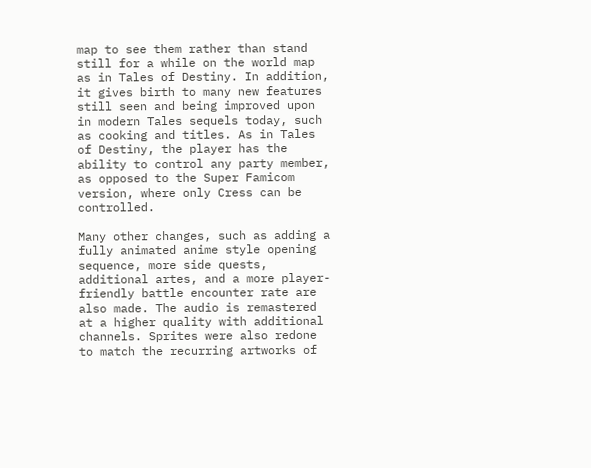map to see them rather than stand still for a while on the world map as in Tales of Destiny. In addition, it gives birth to many new features still seen and being improved upon in modern Tales sequels today, such as cooking and titles. As in Tales of Destiny, the player has the ability to control any party member, as opposed to the Super Famicom version, where only Cress can be controlled.

Many other changes, such as adding a fully animated anime style opening sequence, more side quests, additional artes, and a more player-friendly battle encounter rate are also made. The audio is remastered at a higher quality with additional channels. Sprites were also redone to match the recurring artworks of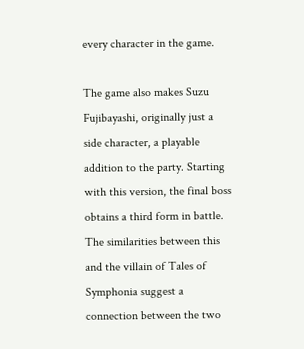every character in the game.

The game also makes Suzu Fujibayashi, originally just a side character, a playable addition to the party. Starting with this version, the final boss obtains a third form in battle. The similarities between this and the villain of Tales of Symphonia suggest a connection between the two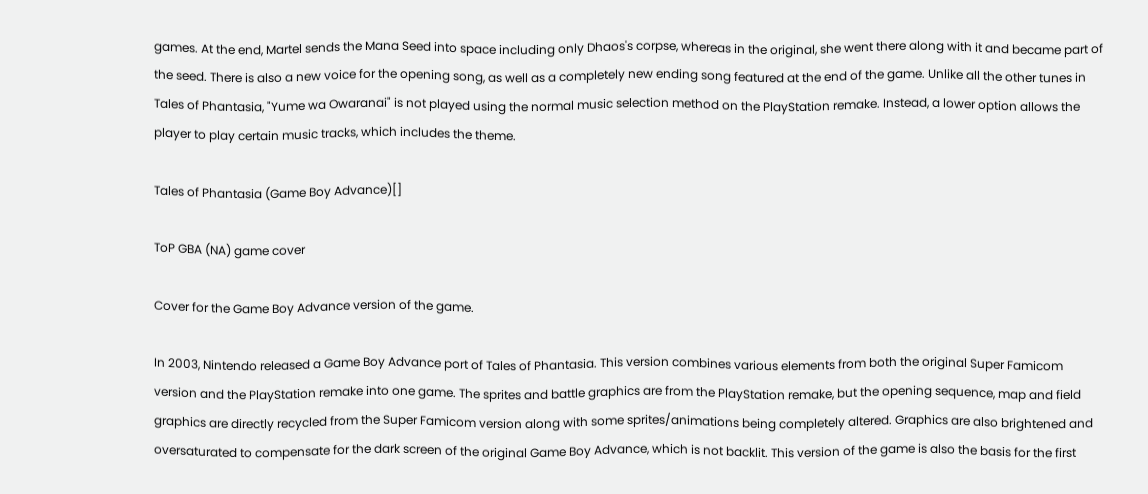games. At the end, Martel sends the Mana Seed into space including only Dhaos's corpse, whereas in the original, she went there along with it and became part of the seed. There is also a new voice for the opening song, as well as a completely new ending song featured at the end of the game. Unlike all the other tunes in Tales of Phantasia, "Yume wa Owaranai" is not played using the normal music selection method on the PlayStation remake. Instead, a lower option allows the player to play certain music tracks, which includes the theme.

Tales of Phantasia (Game Boy Advance)[]

ToP GBA (NA) game cover

Cover for the Game Boy Advance version of the game.

In 2003, Nintendo released a Game Boy Advance port of Tales of Phantasia. This version combines various elements from both the original Super Famicom version and the PlayStation remake into one game. The sprites and battle graphics are from the PlayStation remake, but the opening sequence, map and field graphics are directly recycled from the Super Famicom version along with some sprites/animations being completely altered. Graphics are also brightened and oversaturated to compensate for the dark screen of the original Game Boy Advance, which is not backlit. This version of the game is also the basis for the first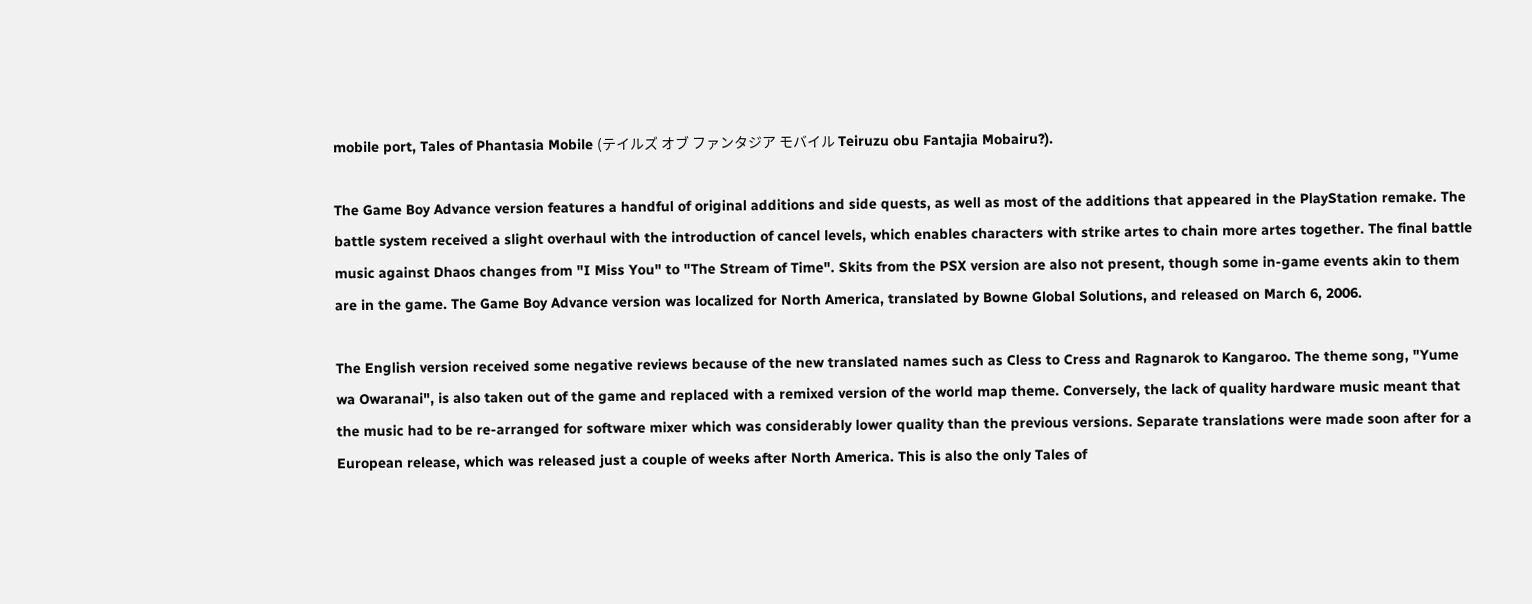mobile port, Tales of Phantasia Mobile (テイルズ オブ ファンタジア モバイル Teiruzu obu Fantajia Mobairu?).

The Game Boy Advance version features a handful of original additions and side quests, as well as most of the additions that appeared in the PlayStation remake. The battle system received a slight overhaul with the introduction of cancel levels, which enables characters with strike artes to chain more artes together. The final battle music against Dhaos changes from "I Miss You" to "The Stream of Time". Skits from the PSX version are also not present, though some in-game events akin to them are in the game. The Game Boy Advance version was localized for North America, translated by Bowne Global Solutions, and released on March 6, 2006.

The English version received some negative reviews because of the new translated names such as Cless to Cress and Ragnarok to Kangaroo. The theme song, "Yume wa Owaranai", is also taken out of the game and replaced with a remixed version of the world map theme. Conversely, the lack of quality hardware music meant that the music had to be re-arranged for software mixer which was considerably lower quality than the previous versions. Separate translations were made soon after for a European release, which was released just a couple of weeks after North America. This is also the only Tales of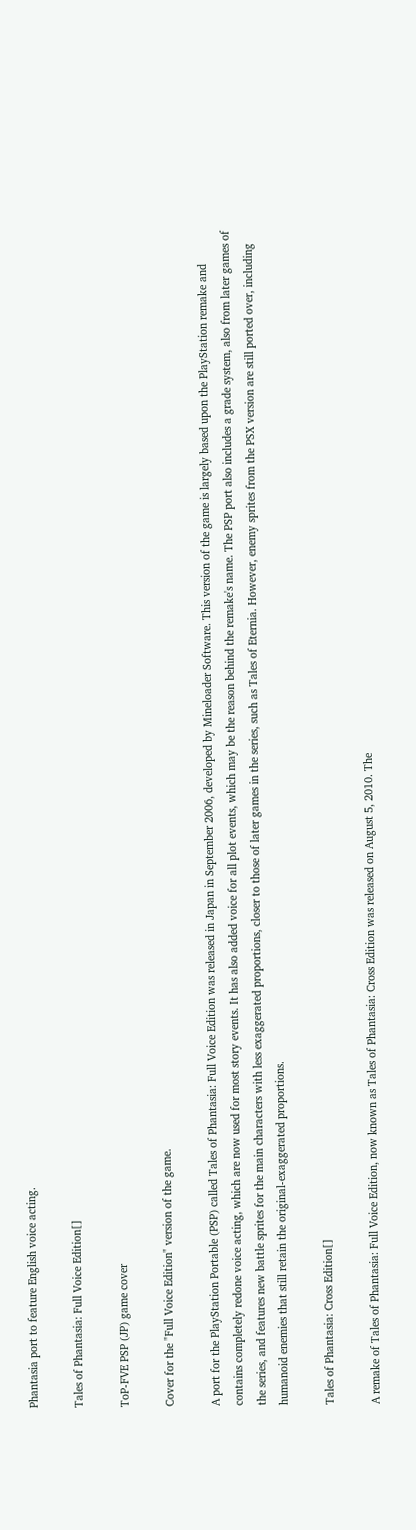Phantasia port to feature English voice acting.

Tales of Phantasia: Full Voice Edition[]

ToP-FVE PSP (JP) game cover

Cover for the "Full Voice Edition" version of the game.

A port for the PlayStation Portable (PSP) called Tales of Phantasia: Full Voice Edition was released in Japan in September 2006, developed by Mineloader Software. This version of the game is largely based upon the PlayStation remake and contains completely redone voice acting, which are now used for most story events. It has also added voice for all plot events, which may be the reason behind the remake's name. The PSP port also includes a grade system, also from later games of the series, and features new battle sprites for the main characters with less exaggerated proportions, closer to those of later games in the series, such as Tales of Eternia. However, enemy sprites from the PSX version are still ported over, including humanoid enemies that still retain the original-exaggerated proportions.

Tales of Phantasia: Cross Edition[]

A remake of Tales of Phantasia: Full Voice Edition, now known as Tales of Phantasia: Cross Edition was released on August 5, 2010. The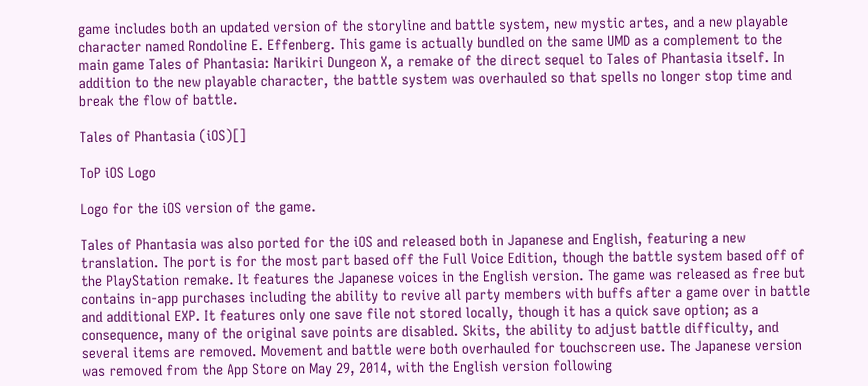game includes both an updated version of the storyline and battle system, new mystic artes, and a new playable character named Rondoline E. Effenberg. This game is actually bundled on the same UMD as a complement to the main game Tales of Phantasia: Narikiri Dungeon X, a remake of the direct sequel to Tales of Phantasia itself. In addition to the new playable character, the battle system was overhauled so that spells no longer stop time and break the flow of battle.

Tales of Phantasia (iOS)[]

ToP iOS Logo

Logo for the iOS version of the game.

Tales of Phantasia was also ported for the iOS and released both in Japanese and English, featuring a new translation. The port is for the most part based off the Full Voice Edition, though the battle system based off of the PlayStation remake. It features the Japanese voices in the English version. The game was released as free but contains in-app purchases including the ability to revive all party members with buffs after a game over in battle and additional EXP. It features only one save file not stored locally, though it has a quick save option; as a consequence, many of the original save points are disabled. Skits, the ability to adjust battle difficulty, and several items are removed. Movement and battle were both overhauled for touchscreen use. The Japanese version was removed from the App Store on May 29, 2014, with the English version following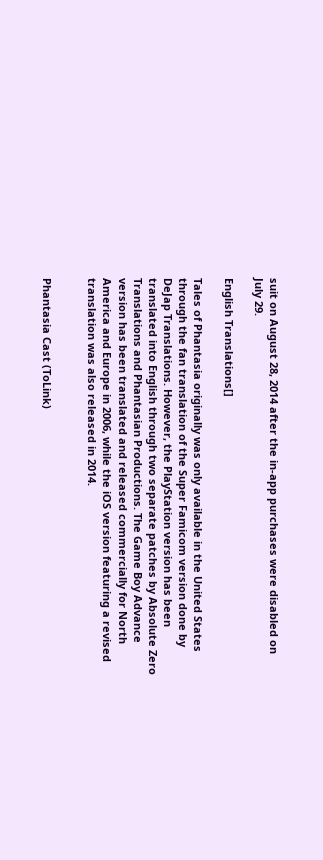suit on August 28, 2014 after the in-app purchases were disabled on July 29.

English Translations[]

Tales of Phantasia originally was only available in the United States through the fan translation of the Super Famicom version done by DeJap Translations. However, the PlayStation version has been translated into English through two separate patches by Absolute Zero Translations and Phantasian Productions. The Game Boy Advance version has been translated and released commercially for North America and Europe in 2006, while the iOS version featuring a revised translation was also released in 2014.


Phantasia Cast (ToLink)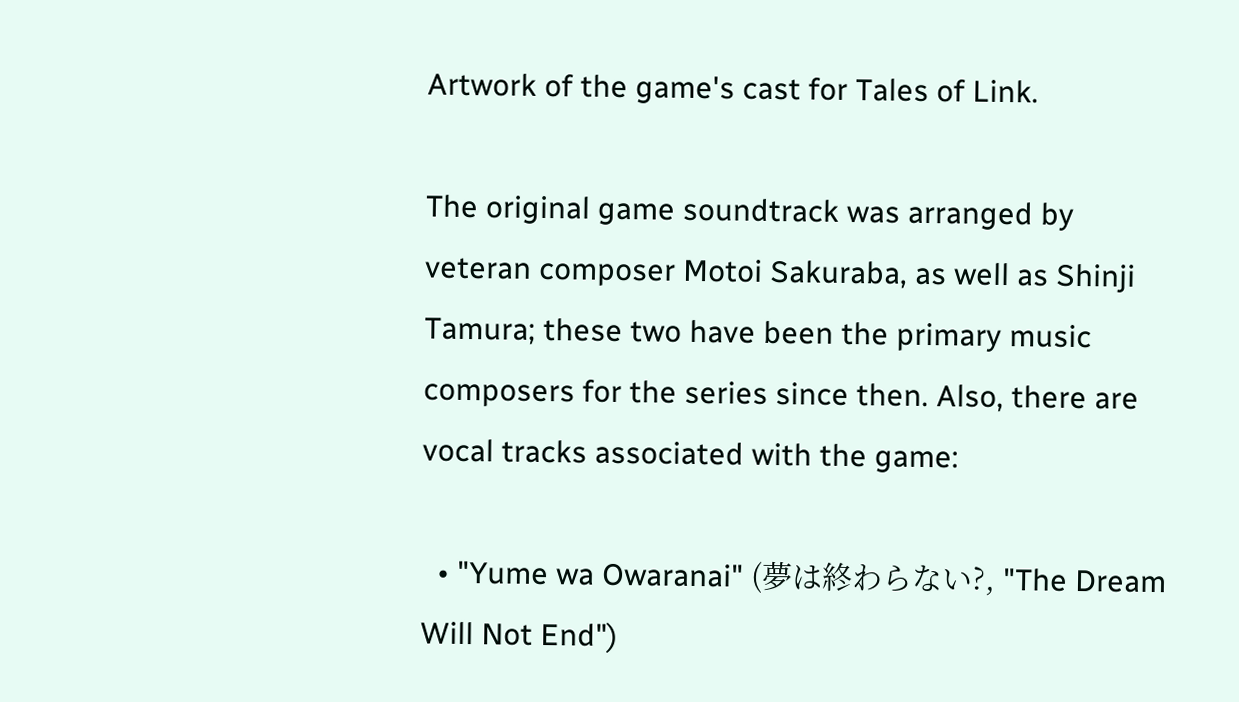Artwork of the game's cast for Tales of Link.

The original game soundtrack was arranged by veteran composer Motoi Sakuraba, as well as Shinji Tamura; these two have been the primary music composers for the series since then. Also, there are vocal tracks associated with the game:

  • "Yume wa Owaranai" (夢は終わらない?, "The Dream Will Not End")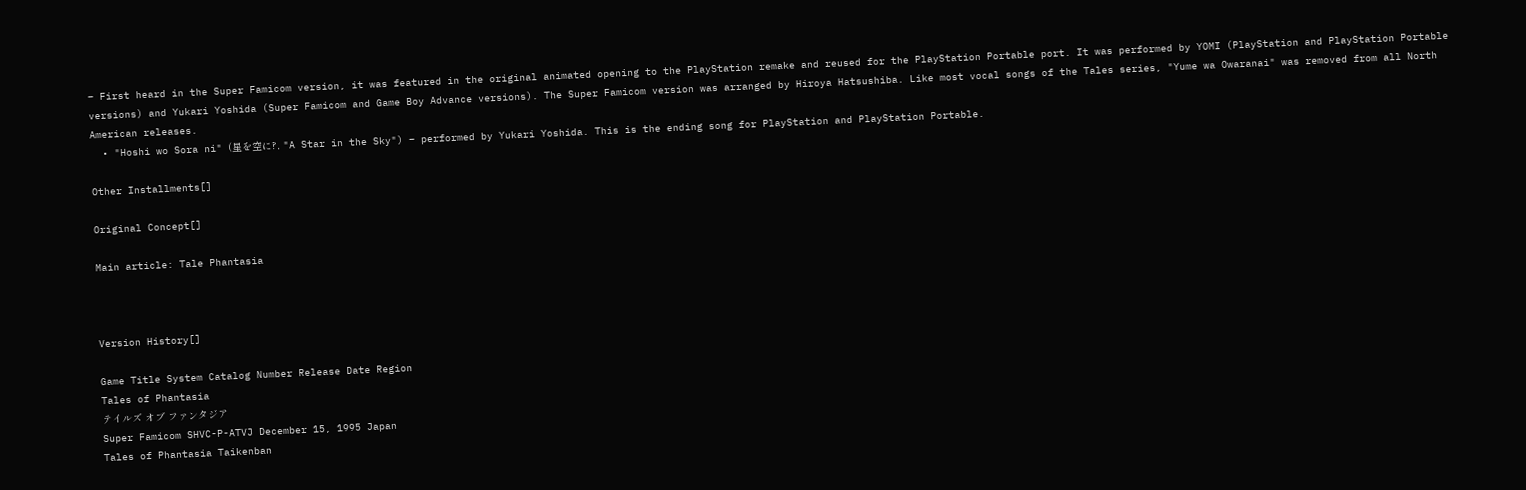– First heard in the Super Famicom version, it was featured in the original animated opening to the PlayStation remake and reused for the PlayStation Portable port. It was performed by YOMI (PlayStation and PlayStation Portable versions) and Yukari Yoshida (Super Famicom and Game Boy Advance versions). The Super Famicom version was arranged by Hiroya Hatsushiba. Like most vocal songs of the Tales series, "Yume wa Owaranai" was removed from all North American releases.
  • "Hoshi wo Sora ni" (星を空に?, "A Star in the Sky") – performed by Yukari Yoshida. This is the ending song for PlayStation and PlayStation Portable.

Other Installments[]

Original Concept[]

Main article: Tale Phantasia



Version History[]

Game Title System Catalog Number Release Date Region
Tales of Phantasia
テイルズ オブ ファンタジア
Super Famicom SHVC-P-ATVJ December 15, 1995 Japan
Tales of Phantasia Taikenban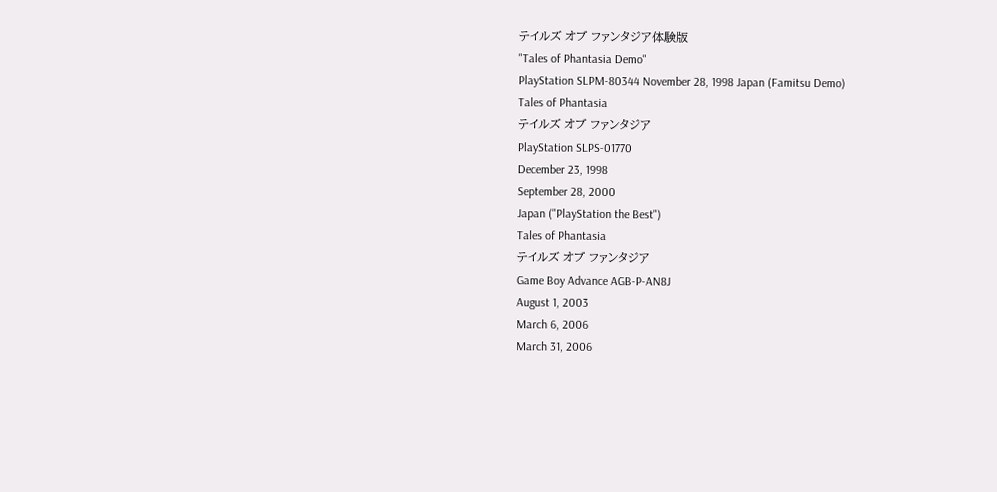テイルズ オブ ファンタジア体験版
"Tales of Phantasia Demo"
PlayStation SLPM-80344 November 28, 1998 Japan (Famitsu Demo)
Tales of Phantasia
テイルズ オブ ファンタジア
PlayStation SLPS-01770
December 23, 1998
September 28, 2000
Japan ("PlayStation the Best")
Tales of Phantasia
テイルズ オブ ファンタジア
Game Boy Advance AGB-P-AN8J
August 1, 2003
March 6, 2006
March 31, 2006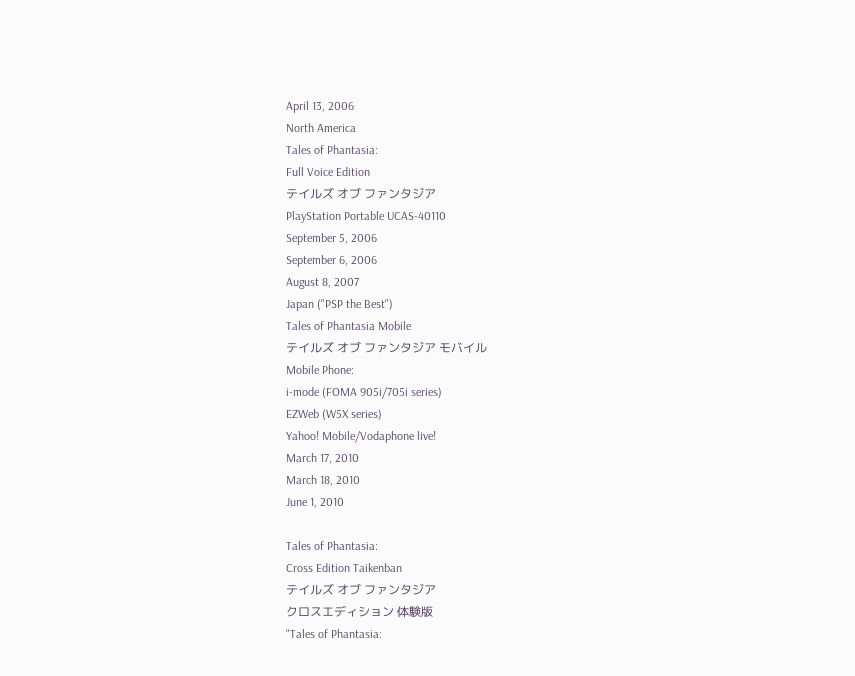April 13, 2006
North America
Tales of Phantasia:
Full Voice Edition
テイルズ オブ ファンタジア
PlayStation Portable UCAS-40110
September 5, 2006
September 6, 2006
August 8, 2007
Japan ("PSP the Best")
Tales of Phantasia Mobile
テイルズ オブ ファンタジア モバイル
Mobile Phone:
i-mode (FOMA 905i/705i series)
EZWeb (W5X series)
Yahoo! Mobile/Vodaphone live!
March 17, 2010
March 18, 2010
June 1, 2010

Tales of Phantasia:
Cross Edition Taikenban
テイルズ オブ ファンタジア
クロスエディション 体験版
"Tales of Phantasia: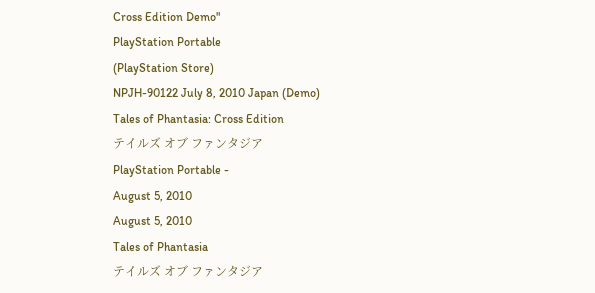Cross Edition Demo"
PlayStation Portable
(PlayStation Store)
NPJH-90122 July 8, 2010 Japan (Demo)
Tales of Phantasia: Cross Edition
テイルズ オブ ファンタジア
PlayStation Portable -
August 5, 2010
August 5, 2010
Tales of Phantasia
テイルズ オブ ファンタジア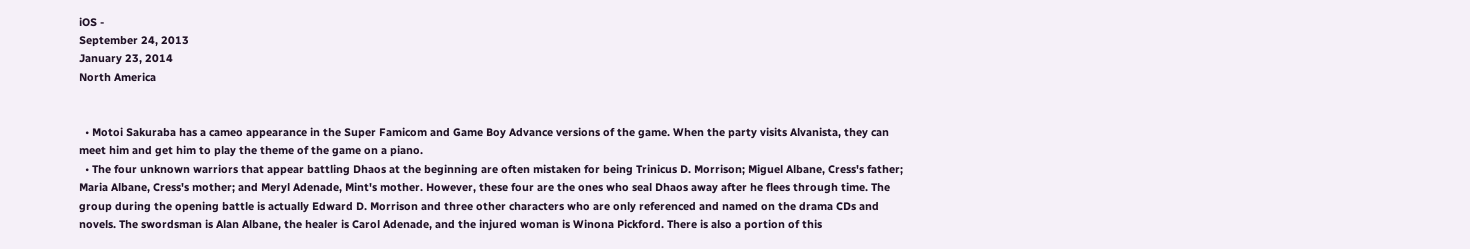iOS -
September 24, 2013
January 23, 2014
North America


  • Motoi Sakuraba has a cameo appearance in the Super Famicom and Game Boy Advance versions of the game. When the party visits Alvanista, they can meet him and get him to play the theme of the game on a piano.
  • The four unknown warriors that appear battling Dhaos at the beginning are often mistaken for being Trinicus D. Morrison; Miguel Albane, Cress's father; Maria Albane, Cress's mother; and Meryl Adenade, Mint's mother. However, these four are the ones who seal Dhaos away after he flees through time. The group during the opening battle is actually Edward D. Morrison and three other characters who are only referenced and named on the drama CDs and novels. The swordsman is Alan Albane, the healer is Carol Adenade, and the injured woman is Winona Pickford. There is also a portion of this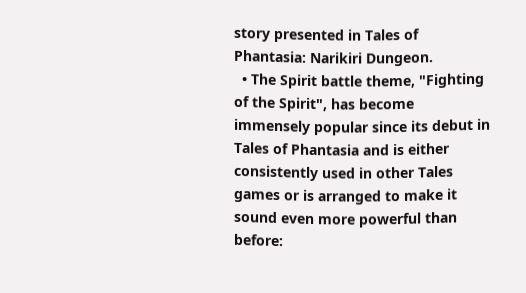story presented in Tales of Phantasia: Narikiri Dungeon.
  • The Spirit battle theme, "Fighting of the Spirit", has become immensely popular since its debut in Tales of Phantasia and is either consistently used in other Tales games or is arranged to make it sound even more powerful than before: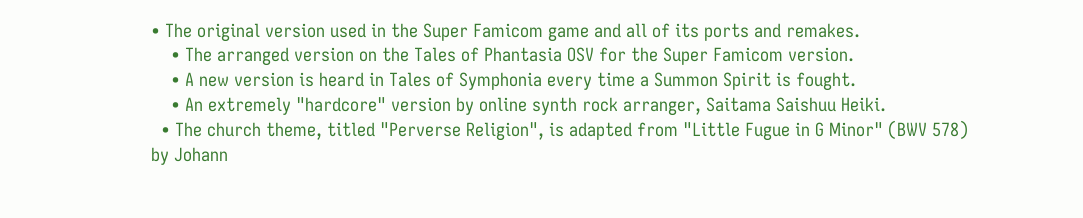• The original version used in the Super Famicom game and all of its ports and remakes.
    • The arranged version on the Tales of Phantasia OSV for the Super Famicom version.
    • A new version is heard in Tales of Symphonia every time a Summon Spirit is fought.
    • An extremely "hardcore" version by online synth rock arranger, Saitama Saishuu Heiki.
  • The church theme, titled "Perverse Religion", is adapted from "Little Fugue in G Minor" (BWV 578) by Johann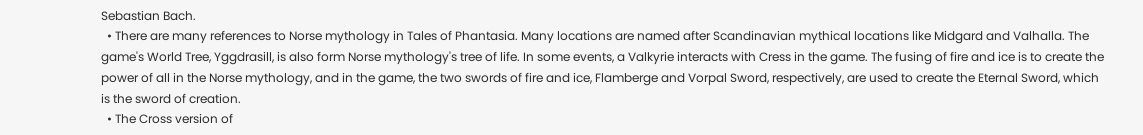Sebastian Bach.
  • There are many references to Norse mythology in Tales of Phantasia. Many locations are named after Scandinavian mythical locations like Midgard and Valhalla. The game's World Tree, Yggdrasill, is also form Norse mythology's tree of life. In some events, a Valkyrie interacts with Cress in the game. The fusing of fire and ice is to create the power of all in the Norse mythology, and in the game, the two swords of fire and ice, Flamberge and Vorpal Sword, respectively, are used to create the Eternal Sword, which is the sword of creation.
  • The Cross version of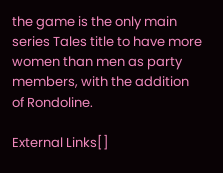the game is the only main series Tales title to have more women than men as party members, with the addition of Rondoline.

External Links[]